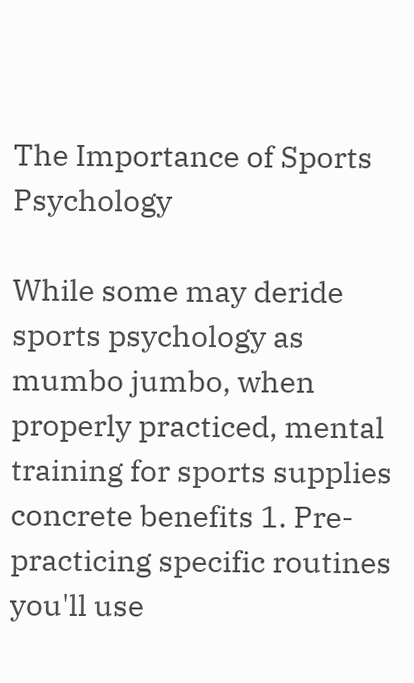The Importance of Sports Psychology

While some may deride sports psychology as mumbo jumbo, when properly practiced, mental training for sports supplies concrete benefits 1. Pre-practicing specific routines you'll use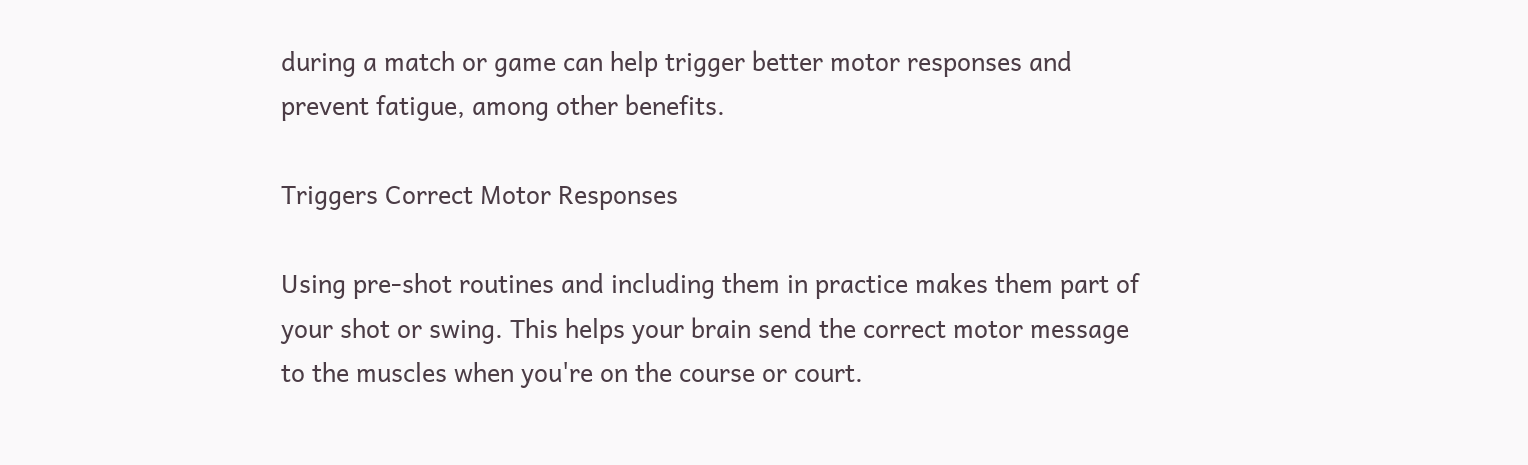during a match or game can help trigger better motor responses and prevent fatigue, among other benefits.

Triggers Correct Motor Responses

Using pre-shot routines and including them in practice makes them part of your shot or swing. This helps your brain send the correct motor message to the muscles when you're on the course or court.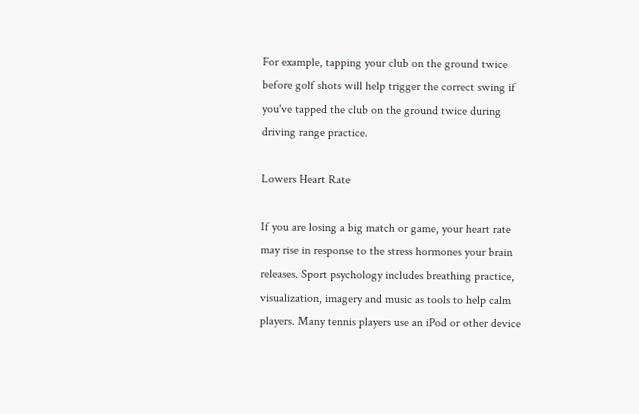For example, tapping your club on the ground twice before golf shots will help trigger the correct swing if you've tapped the club on the ground twice during driving range practice.

Lowers Heart Rate

If you are losing a big match or game, your heart rate may rise in response to the stress hormones your brain releases. Sport psychology includes breathing practice, visualization, imagery and music as tools to help calm players. Many tennis players use an iPod or other device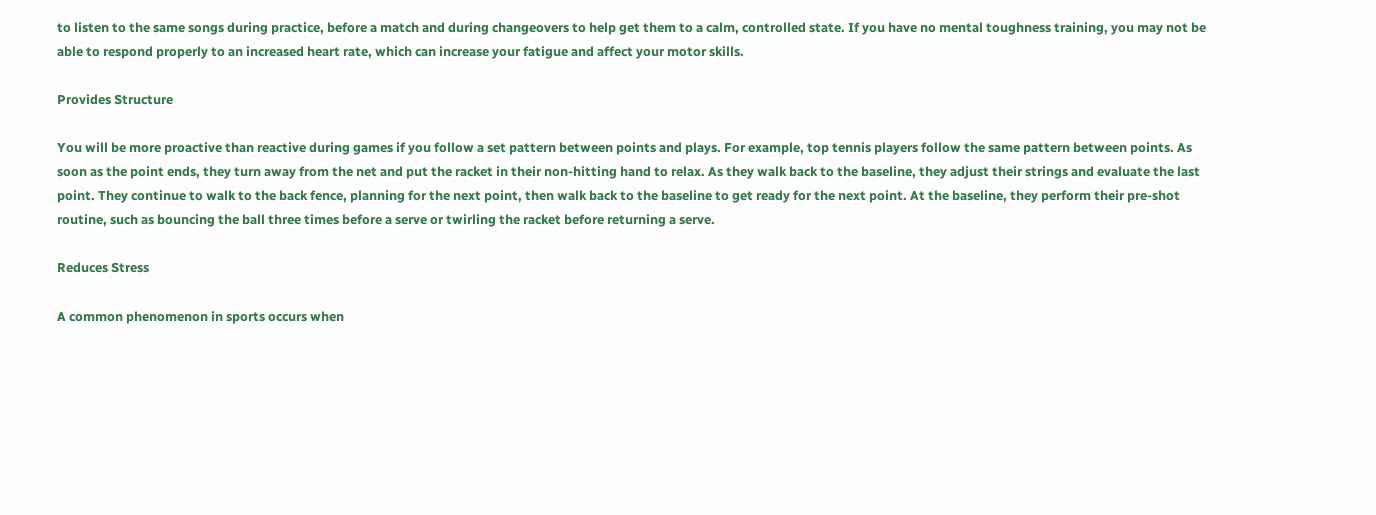to listen to the same songs during practice, before a match and during changeovers to help get them to a calm, controlled state. If you have no mental toughness training, you may not be able to respond properly to an increased heart rate, which can increase your fatigue and affect your motor skills.

Provides Structure

You will be more proactive than reactive during games if you follow a set pattern between points and plays. For example, top tennis players follow the same pattern between points. As soon as the point ends, they turn away from the net and put the racket in their non-hitting hand to relax. As they walk back to the baseline, they adjust their strings and evaluate the last point. They continue to walk to the back fence, planning for the next point, then walk back to the baseline to get ready for the next point. At the baseline, they perform their pre-shot routine, such as bouncing the ball three times before a serve or twirling the racket before returning a serve.

Reduces Stress

A common phenomenon in sports occurs when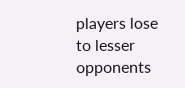players lose to lesser opponents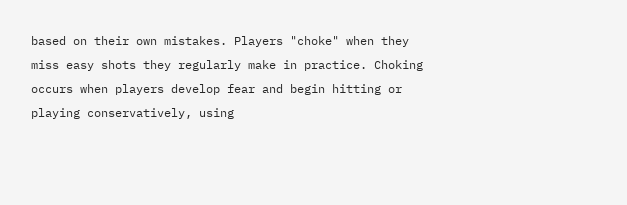based on their own mistakes. Players "choke" when they miss easy shots they regularly make in practice. Choking occurs when players develop fear and begin hitting or playing conservatively, using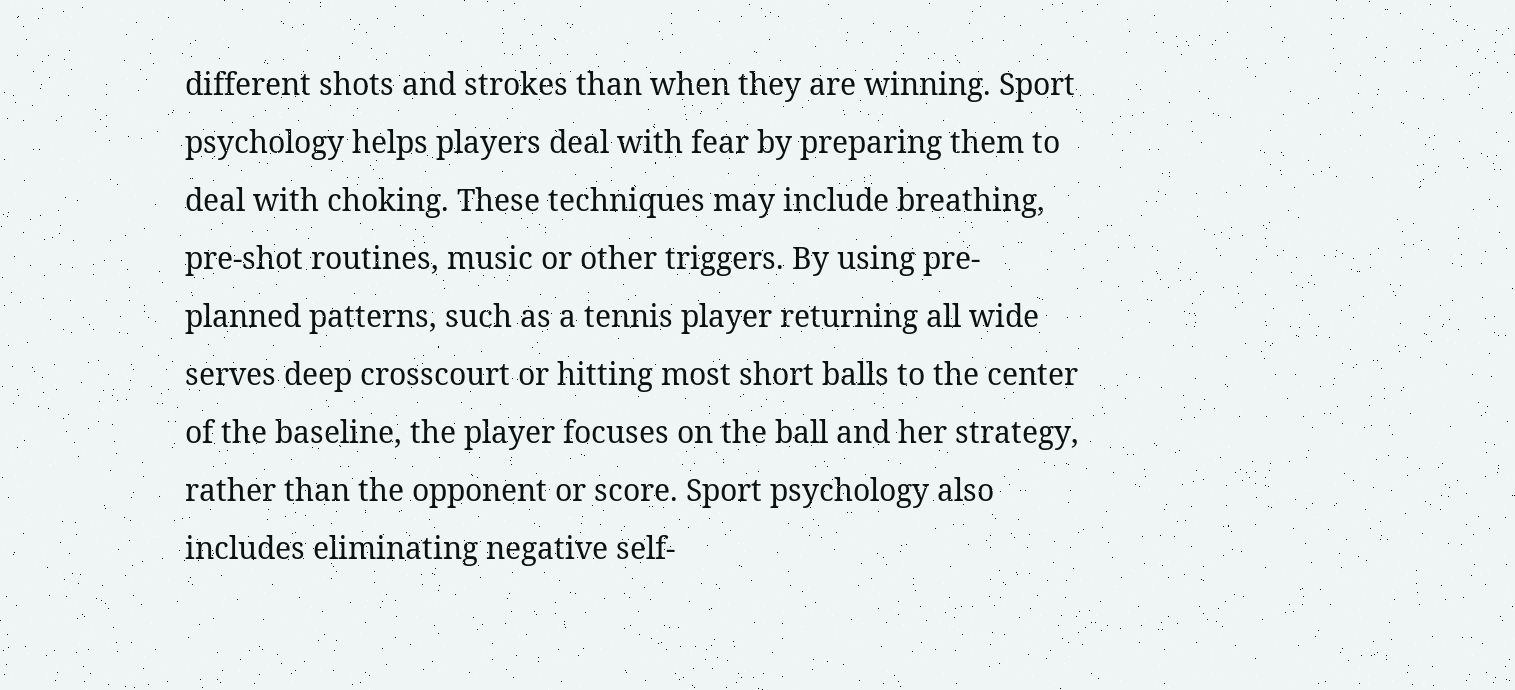different shots and strokes than when they are winning. Sport psychology helps players deal with fear by preparing them to deal with choking. These techniques may include breathing, pre-shot routines, music or other triggers. By using pre-planned patterns, such as a tennis player returning all wide serves deep crosscourt or hitting most short balls to the center of the baseline, the player focuses on the ball and her strategy, rather than the opponent or score. Sport psychology also includes eliminating negative self-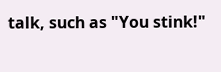talk, such as "You stink!"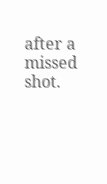after a missed shot.